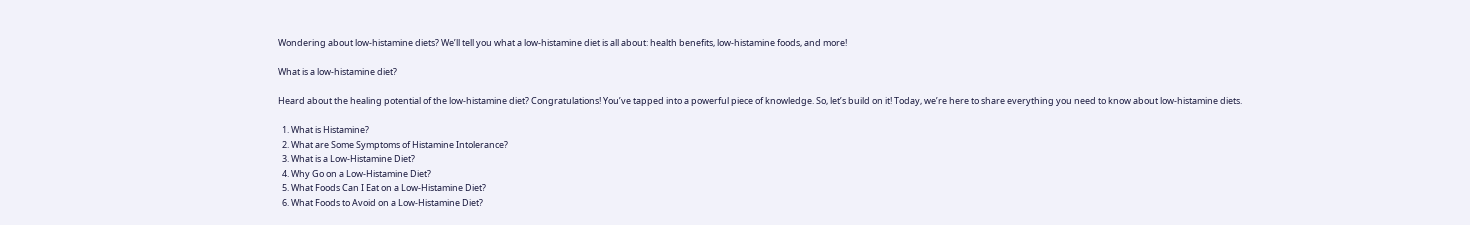Wondering about low-histamine diets? We’ll tell you what a low-histamine diet is all about: health benefits, low-histamine foods, and more!

What is a low-histamine diet?

Heard about the healing potential of the low-histamine diet? Congratulations! You’ve tapped into a powerful piece of knowledge. So, let’s build on it! Today, we’re here to share everything you need to know about low-histamine diets.

  1. What is Histamine?
  2. What are Some Symptoms of Histamine Intolerance?
  3. What is a Low-Histamine Diet?
  4. Why Go on a Low-Histamine Diet?
  5. What Foods Can I Eat on a Low-Histamine Diet?
  6. What Foods to Avoid on a Low-Histamine Diet?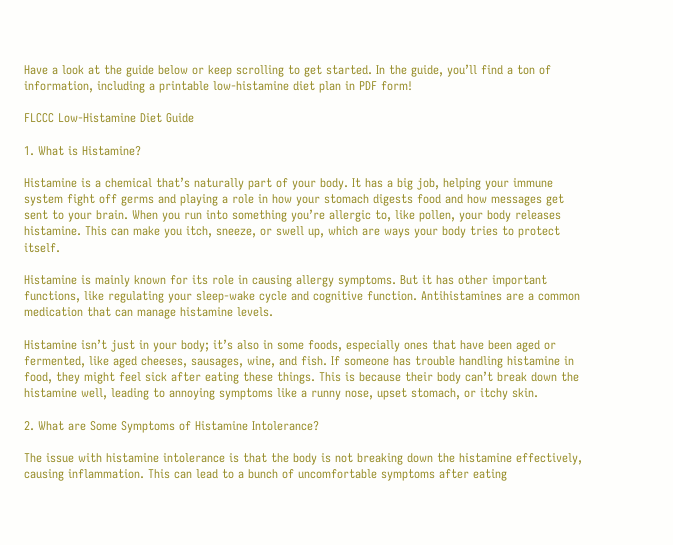Have a look at the guide below or keep scrolling to get started. In the guide, you’ll find a ton of information, including a printable low-histamine diet plan in PDF form!

FLCCC Low-Histamine Diet Guide

1. What is Histamine?

Histamine is a chemical that’s naturally part of your body. It has a big job, helping your immune system fight off germs and playing a role in how your stomach digests food and how messages get sent to your brain. When you run into something you’re allergic to, like pollen, your body releases histamine. This can make you itch, sneeze, or swell up, which are ways your body tries to protect itself.

Histamine is mainly known for its role in causing allergy symptoms. But it has other important functions, like regulating your sleep-wake cycle and cognitive function. Antihistamines are a common medication that can manage histamine levels.

Histamine isn’t just in your body; it’s also in some foods, especially ones that have been aged or fermented, like aged cheeses, sausages, wine, and fish. If someone has trouble handling histamine in food, they might feel sick after eating these things. This is because their body can’t break down the histamine well, leading to annoying symptoms like a runny nose, upset stomach, or itchy skin.

2. What are Some Symptoms of Histamine Intolerance?

The issue with histamine intolerance is that the body is not breaking down the histamine effectively, causing inflammation. This can lead to a bunch of uncomfortable symptoms after eating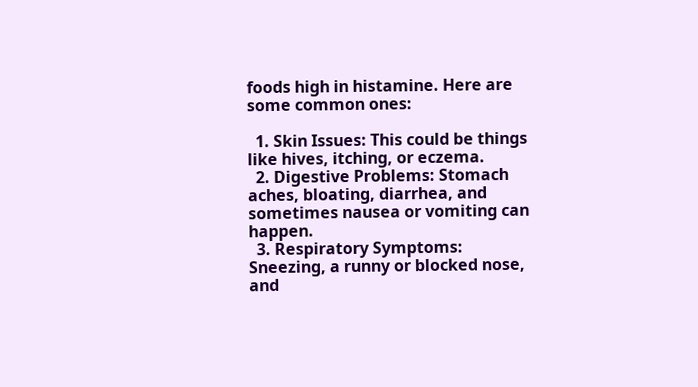foods high in histamine. Here are some common ones:

  1. Skin Issues: This could be things like hives, itching, or eczema.
  2. Digestive Problems: Stomach aches, bloating, diarrhea, and sometimes nausea or vomiting can happen.
  3. Respiratory Symptoms: Sneezing, a runny or blocked nose, and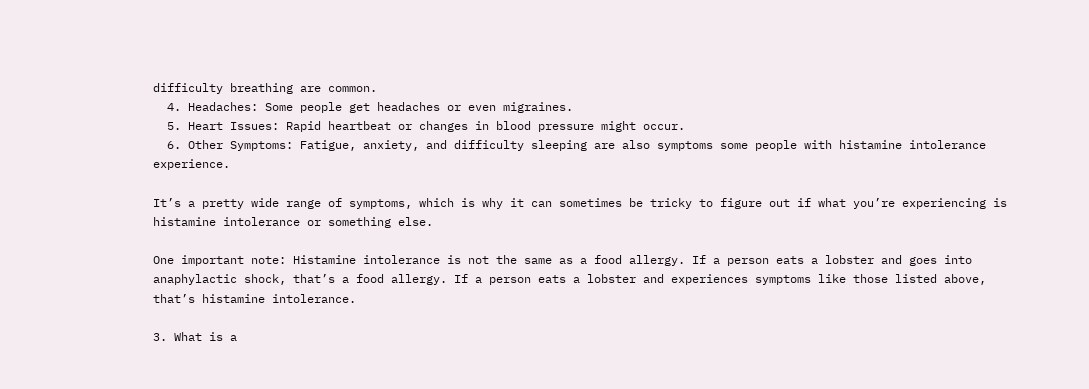difficulty breathing are common.
  4. Headaches: Some people get headaches or even migraines.
  5. Heart Issues: Rapid heartbeat or changes in blood pressure might occur.
  6. Other Symptoms: Fatigue, anxiety, and difficulty sleeping are also symptoms some people with histamine intolerance experience.

It’s a pretty wide range of symptoms, which is why it can sometimes be tricky to figure out if what you’re experiencing is histamine intolerance or something else.

One important note: Histamine intolerance is not the same as a food allergy. If a person eats a lobster and goes into anaphylactic shock, that’s a food allergy. If a person eats a lobster and experiences symptoms like those listed above, that’s histamine intolerance.

3. What is a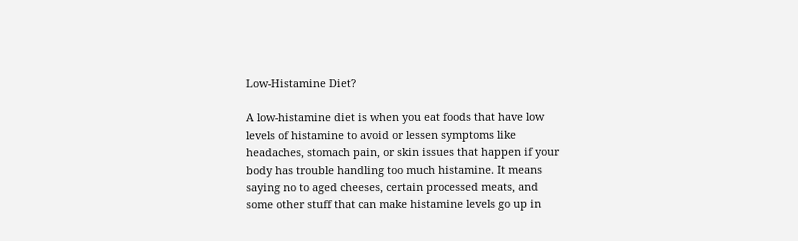Low-Histamine Diet?

A low-histamine diet is when you eat foods that have low levels of histamine to avoid or lessen symptoms like headaches, stomach pain, or skin issues that happen if your body has trouble handling too much histamine. It means saying no to aged cheeses, certain processed meats, and some other stuff that can make histamine levels go up in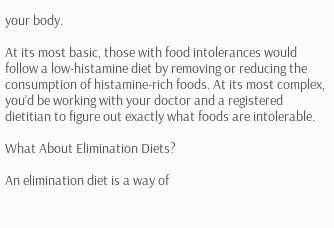your body.

At its most basic, those with food intolerances would follow a low-histamine diet by removing or reducing the consumption of histamine-rich foods. At its most complex, you’d be working with your doctor and a registered dietitian to figure out exactly what foods are intolerable.

What About Elimination Diets?

An elimination diet is a way of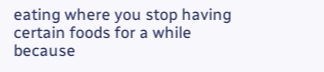eating where you stop having certain foods for a while because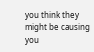you think they might be causing you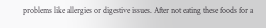problems like allergies or digestive issues. After not eating these foods for a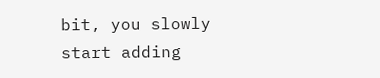bit, you slowly start adding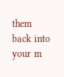them back into your m